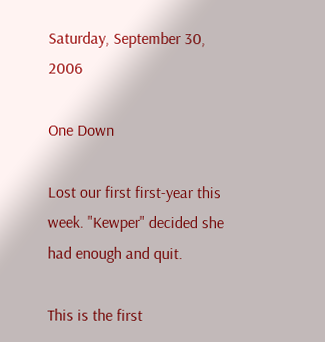Saturday, September 30, 2006

One Down

Lost our first first-year this week. "Kewper" decided she had enough and quit.

This is the first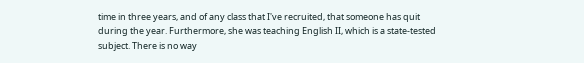time in three years, and of any class that I've recruited, that someone has quit during the year. Furthermore, she was teaching English II, which is a state-tested subject. There is no way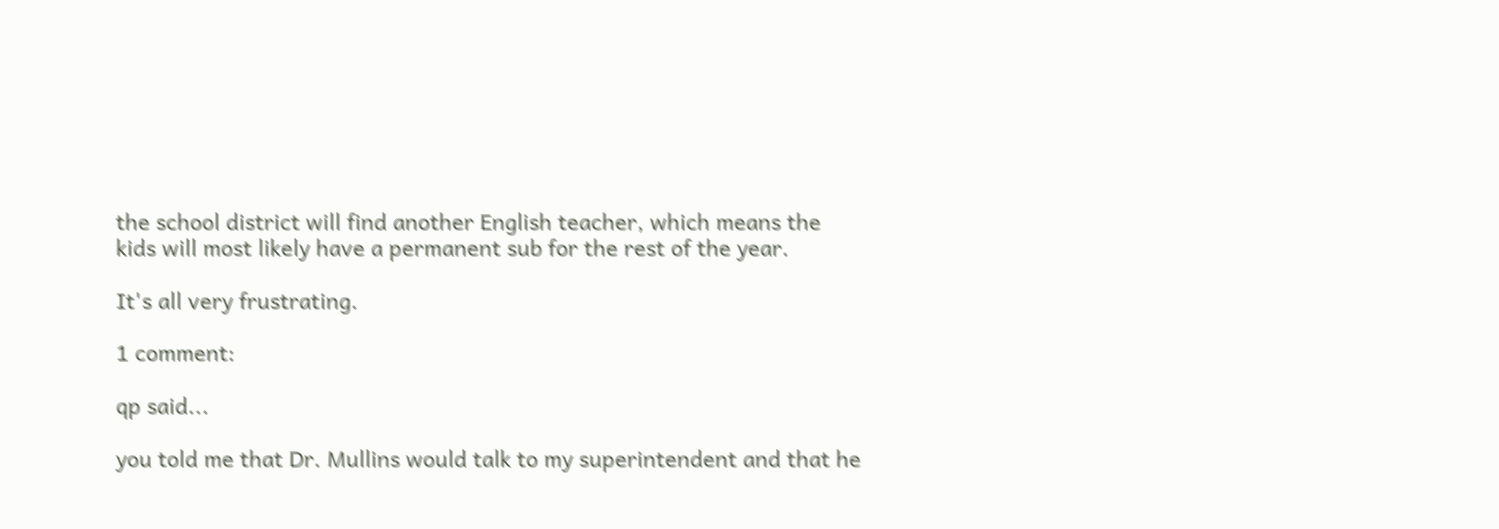the school district will find another English teacher, which means the kids will most likely have a permanent sub for the rest of the year.

It's all very frustrating.

1 comment:

qp said...

you told me that Dr. Mullins would talk to my superintendent and that he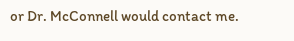or Dr. McConnell would contact me.